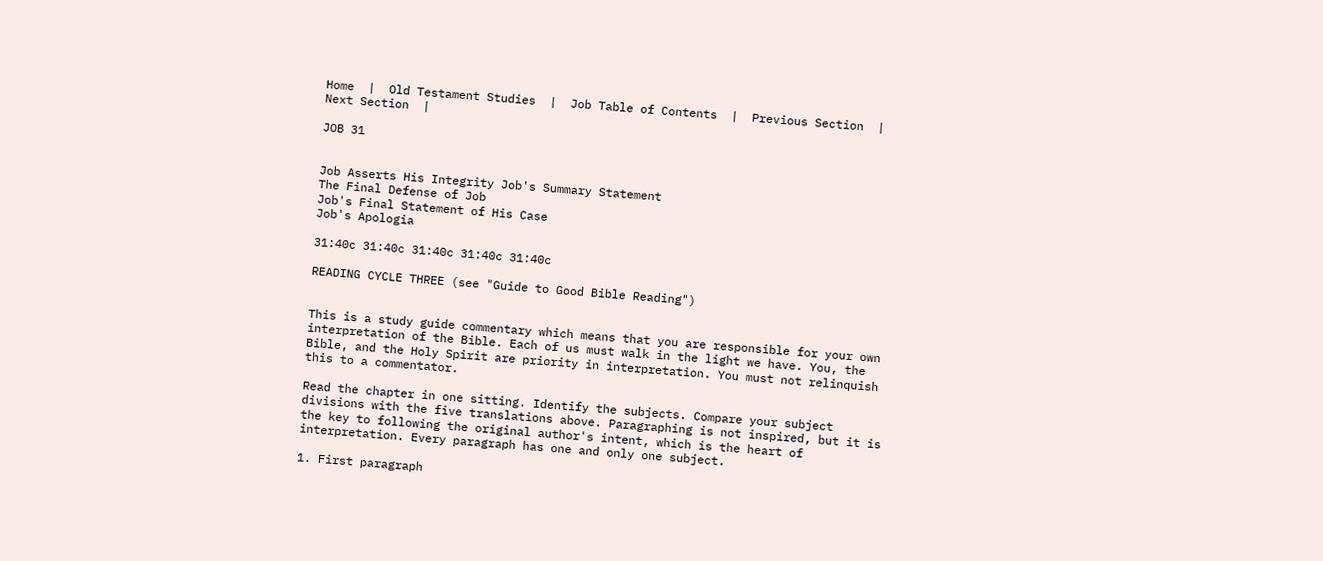Home  |  Old Testament Studies  |  Job Table of Contents  |  Previous Section  |  Next Section  |

JOB 31


Job Asserts His Integrity Job's Summary Statement
The Final Defense of Job
Job's Final Statement of His Case
Job's Apologia

31:40c 31:40c 31:40c 31:40c 31:40c

READING CYCLE THREE (see "Guide to Good Bible Reading")


This is a study guide commentary which means that you are responsible for your own interpretation of the Bible. Each of us must walk in the light we have. You, the Bible, and the Holy Spirit are priority in interpretation. You must not relinquish this to a commentator.

Read the chapter in one sitting. Identify the subjects. Compare your subject divisions with the five translations above. Paragraphing is not inspired, but it is the key to following the original author's intent, which is the heart of interpretation. Every paragraph has one and only one subject.

1. First paragraph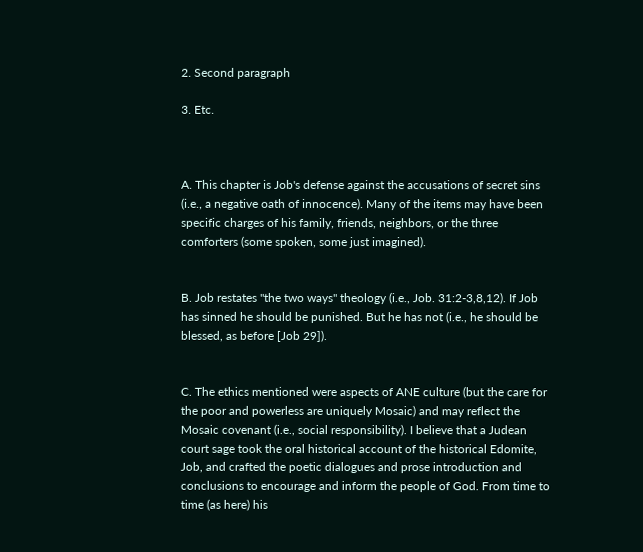2. Second paragraph

3. Etc.



A. This chapter is Job's defense against the accusations of secret sins (i.e., a negative oath of innocence). Many of the items may have been specific charges of his family, friends, neighbors, or the three comforters (some spoken, some just imagined).


B. Job restates "the two ways" theology (i.e., Job. 31:2-3,8,12). If Job has sinned he should be punished. But he has not (i.e., he should be blessed, as before [Job 29]).


C. The ethics mentioned were aspects of ANE culture (but the care for the poor and powerless are uniquely Mosaic) and may reflect the Mosaic covenant (i.e., social responsibility). I believe that a Judean court sage took the oral historical account of the historical Edomite, Job, and crafted the poetic dialogues and prose introduction and conclusions to encourage and inform the people of God. From time to time (as here) his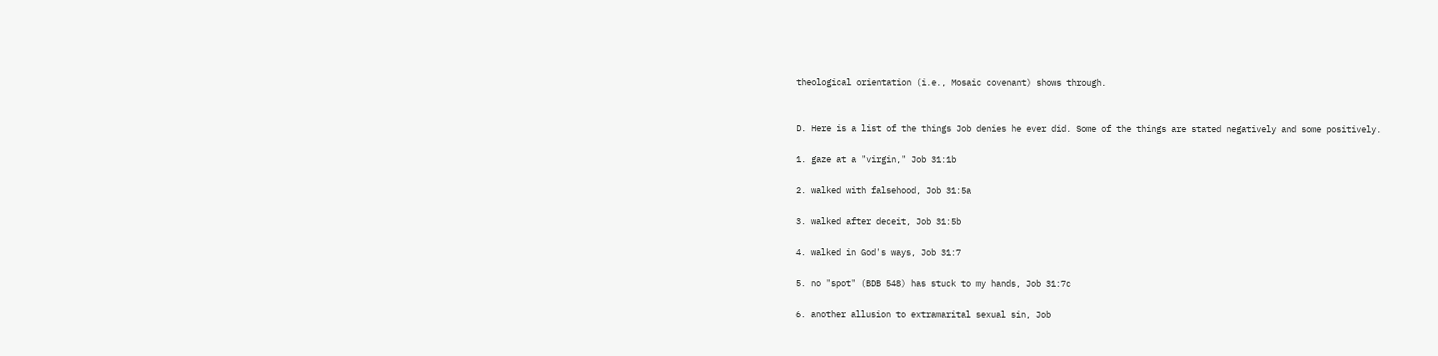theological orientation (i.e., Mosaic covenant) shows through.


D. Here is a list of the things Job denies he ever did. Some of the things are stated negatively and some positively.

1. gaze at a "virgin," Job 31:1b

2. walked with falsehood, Job 31:5a

3. walked after deceit, Job 31:5b

4. walked in God's ways, Job 31:7

5. no "spot" (BDB 548) has stuck to my hands, Job 31:7c

6. another allusion to extramarital sexual sin, Job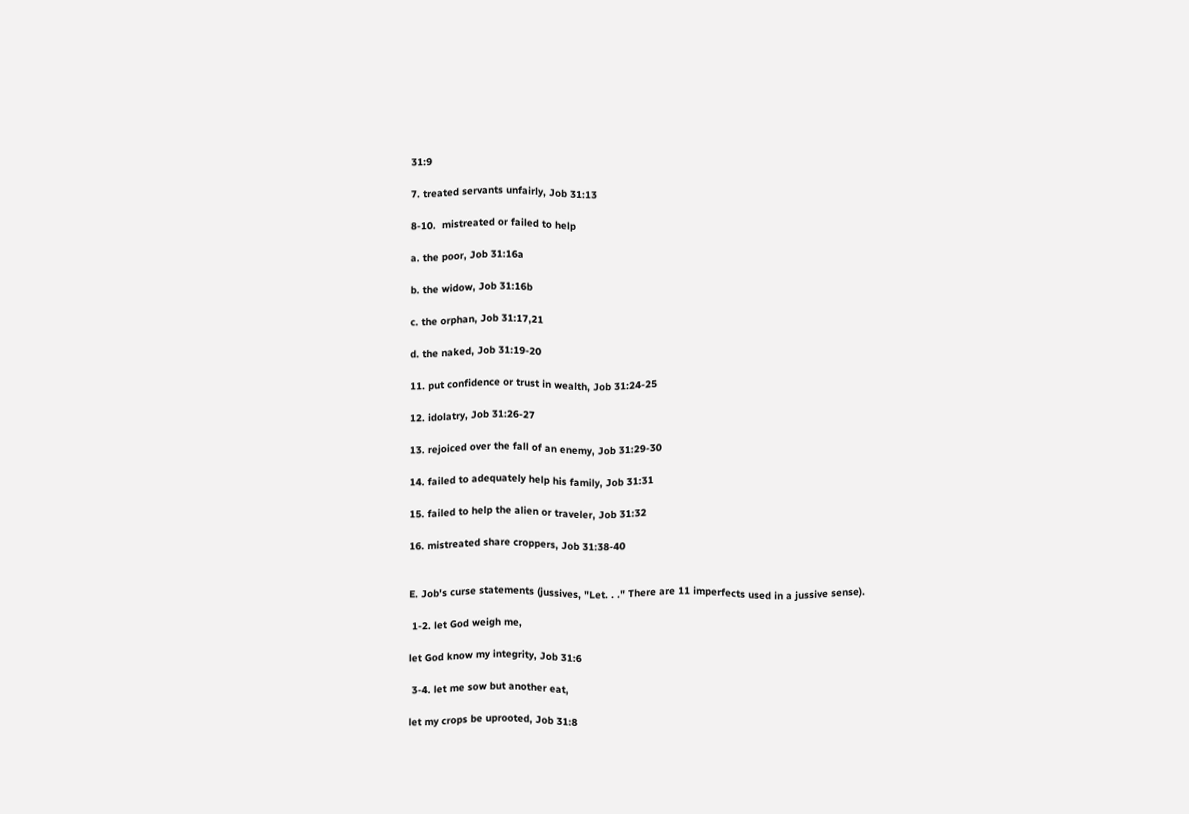31:9

7. treated servants unfairly, Job 31:13

8-10.  mistreated or failed to help

a. the poor, Job 31:16a

b. the widow, Job 31:16b

c. the orphan, Job 31:17,21

d. the naked, Job 31:19-20

11. put confidence or trust in wealth, Job 31:24-25

12. idolatry, Job 31:26-27

13. rejoiced over the fall of an enemy, Job 31:29-30

14. failed to adequately help his family, Job 31:31

15. failed to help the alien or traveler, Job 31:32

16. mistreated share croppers, Job 31:38-40


E. Job's curse statements (jussives, "Let. . ." There are 11 imperfects used in a jussive sense).

 1-2. let God weigh me,

let God know my integrity, Job 31:6

 3-4. let me sow but another eat,

let my crops be uprooted, Job 31:8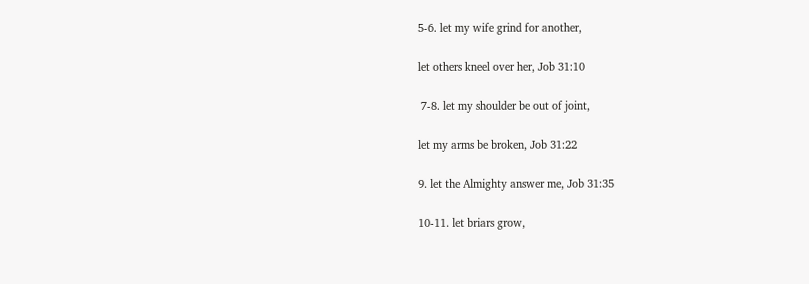5-6. let my wife grind for another,

let others kneel over her, Job 31:10

 7-8. let my shoulder be out of joint,

let my arms be broken, Job 31:22

9. let the Almighty answer me, Job 31:35

10-11. let briars grow,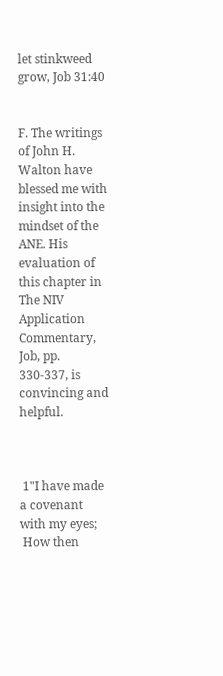let stinkweed grow, Job 31:40


F. The writings of John H. Walton have blessed me with insight into the mindset of the ANE. His evaluation of this chapter in The NIV Application Commentary, Job, pp. 330-337, is convincing and helpful.



 1"I have made a covenant with my eyes;
 How then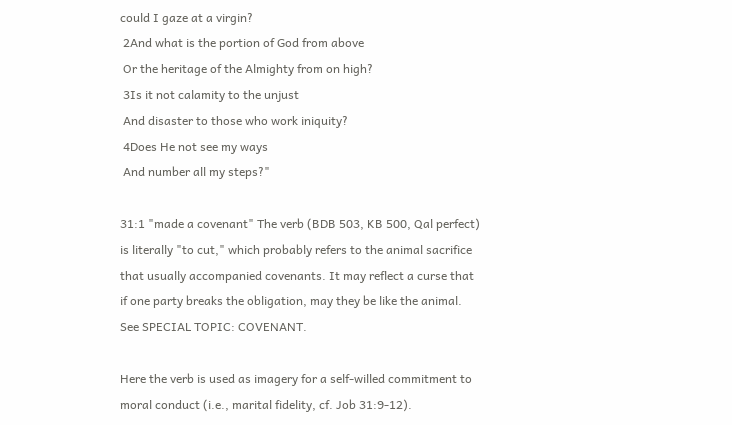could I gaze at a virgin?
 2And what is the portion of God from above
 Or the heritage of the Almighty from on high?
 3Is it not calamity to the unjust
 And disaster to those who work iniquity?
 4Does He not see my ways
 And number all my steps?"

31:1 "made a covenant" The verb (BDB 503, KB 500, Qal perfect) is literally "to cut," which probably refers to the animal sacrifice that usually accompanied covenants. It may reflect a curse that if one party breaks the obligation, may they be like the animal. See SPECIAL TOPIC: COVENANT.

Here the verb is used as imagery for a self-willed commitment to moral conduct (i.e., marital fidelity, cf. Job 31:9-12).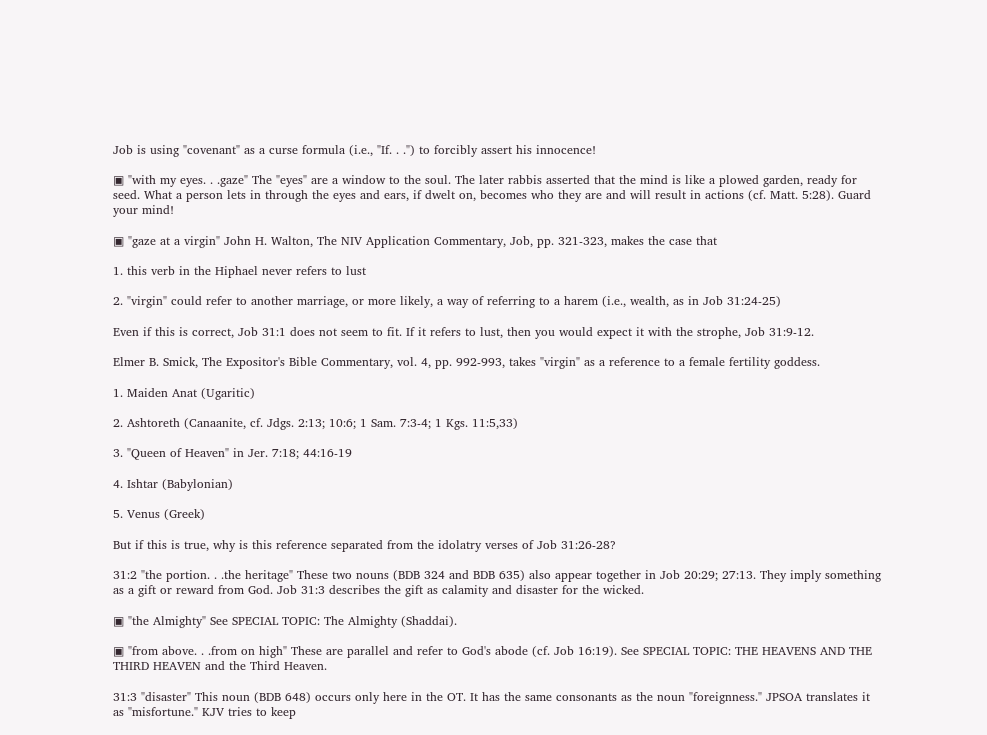Job is using "covenant" as a curse formula (i.e., "If. . .") to forcibly assert his innocence!

▣ "with my eyes. . .gaze" The "eyes" are a window to the soul. The later rabbis asserted that the mind is like a plowed garden, ready for seed. What a person lets in through the eyes and ears, if dwelt on, becomes who they are and will result in actions (cf. Matt. 5:28). Guard your mind!

▣ "gaze at a virgin" John H. Walton, The NIV Application Commentary, Job, pp. 321-323, makes the case that

1. this verb in the Hiphael never refers to lust

2. "virgin" could refer to another marriage, or more likely, a way of referring to a harem (i.e., wealth, as in Job 31:24-25)

Even if this is correct, Job 31:1 does not seem to fit. If it refers to lust, then you would expect it with the strophe, Job 31:9-12.

Elmer B. Smick, The Expositor's Bible Commentary, vol. 4, pp. 992-993, takes "virgin" as a reference to a female fertility goddess.

1. Maiden Anat (Ugaritic)

2. Ashtoreth (Canaanite, cf. Jdgs. 2:13; 10:6; 1 Sam. 7:3-4; 1 Kgs. 11:5,33)

3. "Queen of Heaven" in Jer. 7:18; 44:16-19

4. Ishtar (Babylonian)

5. Venus (Greek)

But if this is true, why is this reference separated from the idolatry verses of Job 31:26-28?

31:2 "the portion. . .the heritage" These two nouns (BDB 324 and BDB 635) also appear together in Job 20:29; 27:13. They imply something as a gift or reward from God. Job 31:3 describes the gift as calamity and disaster for the wicked.

▣ "the Almighty" See SPECIAL TOPIC: The Almighty (Shaddai).

▣ "from above. . .from on high" These are parallel and refer to God's abode (cf. Job 16:19). See SPECIAL TOPIC: THE HEAVENS AND THE THIRD HEAVEN and the Third Heaven.

31:3 "disaster" This noun (BDB 648) occurs only here in the OT. It has the same consonants as the noun "foreignness." JPSOA translates it as "misfortune." KJV tries to keep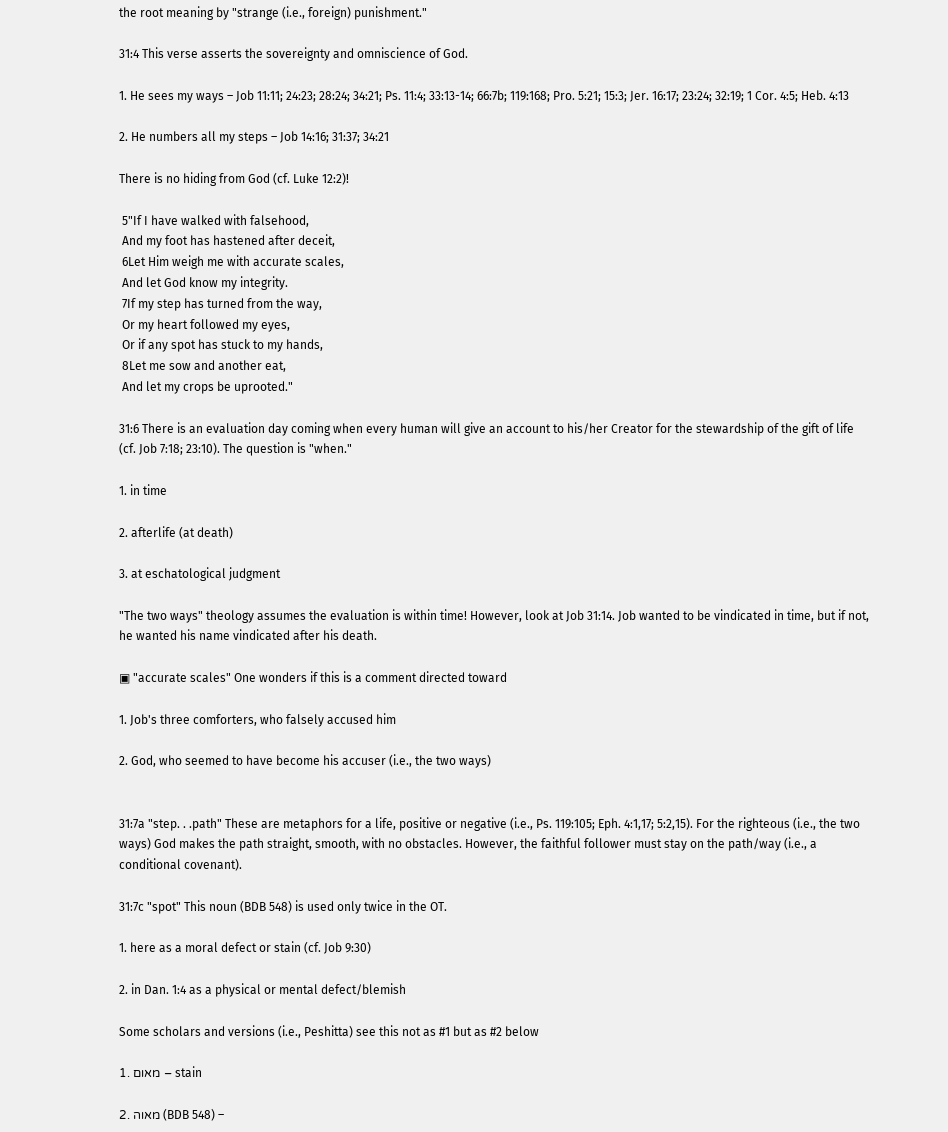the root meaning by "strange (i.e., foreign) punishment."

31:4 This verse asserts the sovereignty and omniscience of God.

1. He sees my ways – Job 11:11; 24:23; 28:24; 34:21; Ps. 11:4; 33:13-14; 66:7b; 119:168; Pro. 5:21; 15:3; Jer. 16:17; 23:24; 32:19; 1 Cor. 4:5; Heb. 4:13

2. He numbers all my steps – Job 14:16; 31:37; 34:21

There is no hiding from God (cf. Luke 12:2)!

 5"If I have walked with falsehood,
 And my foot has hastened after deceit,
 6Let Him weigh me with accurate scales,
 And let God know my integrity.
 7If my step has turned from the way,
 Or my heart followed my eyes,
 Or if any spot has stuck to my hands,
 8Let me sow and another eat,
 And let my crops be uprooted."

31:6 There is an evaluation day coming when every human will give an account to his/her Creator for the stewardship of the gift of life (cf. Job 7:18; 23:10). The question is "when."

1. in time

2. afterlife (at death)

3. at eschatological judgment

"The two ways" theology assumes the evaluation is within time! However, look at Job 31:14. Job wanted to be vindicated in time, but if not, he wanted his name vindicated after his death.

▣ "accurate scales" One wonders if this is a comment directed toward

1. Job's three comforters, who falsely accused him

2. God, who seemed to have become his accuser (i.e., the two ways)


31:7a "step. . .path" These are metaphors for a life, positive or negative (i.e., Ps. 119:105; Eph. 4:1,17; 5:2,15). For the righteous (i.e., the two ways) God makes the path straight, smooth, with no obstacles. However, the faithful follower must stay on the path/way (i.e., a conditional covenant).

31:7c "spot" This noun (BDB 548) is used only twice in the OT.

1. here as a moral defect or stain (cf. Job 9:30)

2. in Dan. 1:4 as a physical or mental defect/blemish

Some scholars and versions (i.e., Peshitta) see this not as #1 but as #2 below

1. מאום – stain

2. מאוה (BDB 548) –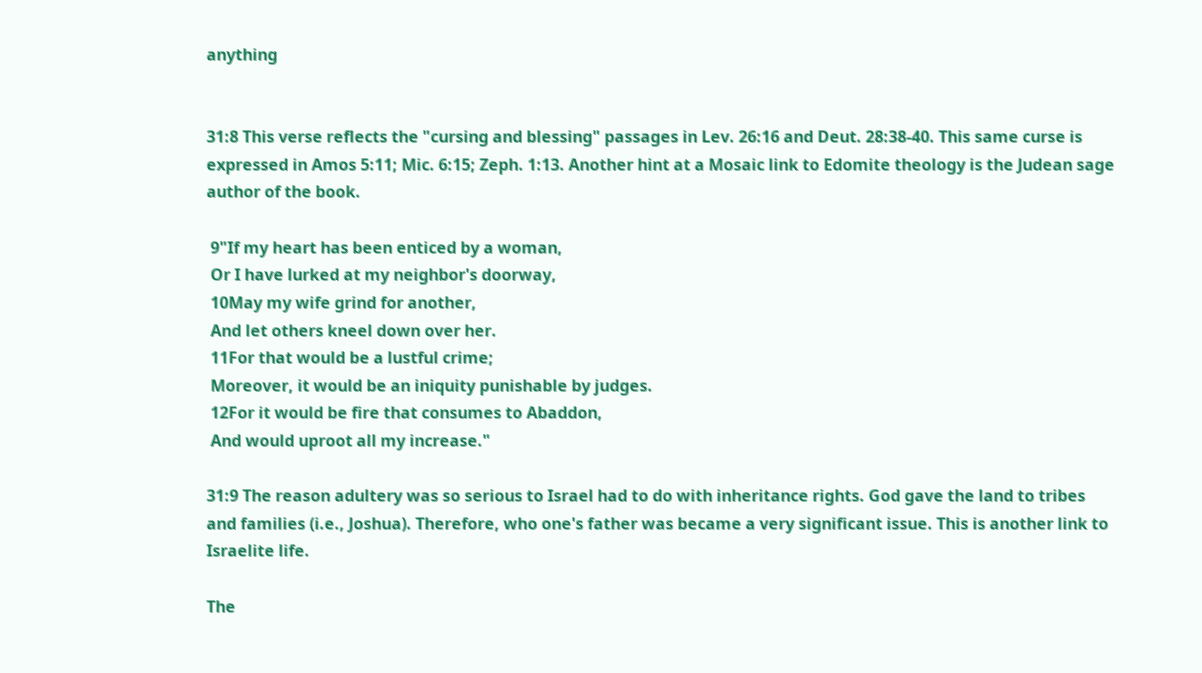anything


31:8 This verse reflects the "cursing and blessing" passages in Lev. 26:16 and Deut. 28:38-40. This same curse is expressed in Amos 5:11; Mic. 6:15; Zeph. 1:13. Another hint at a Mosaic link to Edomite theology is the Judean sage author of the book.

 9"If my heart has been enticed by a woman,
 Or I have lurked at my neighbor's doorway,
 10May my wife grind for another,
 And let others kneel down over her.
 11For that would be a lustful crime;
 Moreover, it would be an iniquity punishable by judges.
 12For it would be fire that consumes to Abaddon,
 And would uproot all my increase."

31:9 The reason adultery was so serious to Israel had to do with inheritance rights. God gave the land to tribes and families (i.e., Joshua). Therefore, who one's father was became a very significant issue. This is another link to Israelite life.

The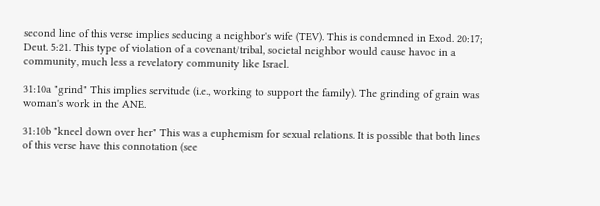second line of this verse implies seducing a neighbor's wife (TEV). This is condemned in Exod. 20:17; Deut. 5:21. This type of violation of a covenant/tribal, societal neighbor would cause havoc in a community, much less a revelatory community like Israel.

31:10a "grind" This implies servitude (i.e., working to support the family). The grinding of grain was woman's work in the ANE.

31:10b "kneel down over her" This was a euphemism for sexual relations. It is possible that both lines of this verse have this connotation (see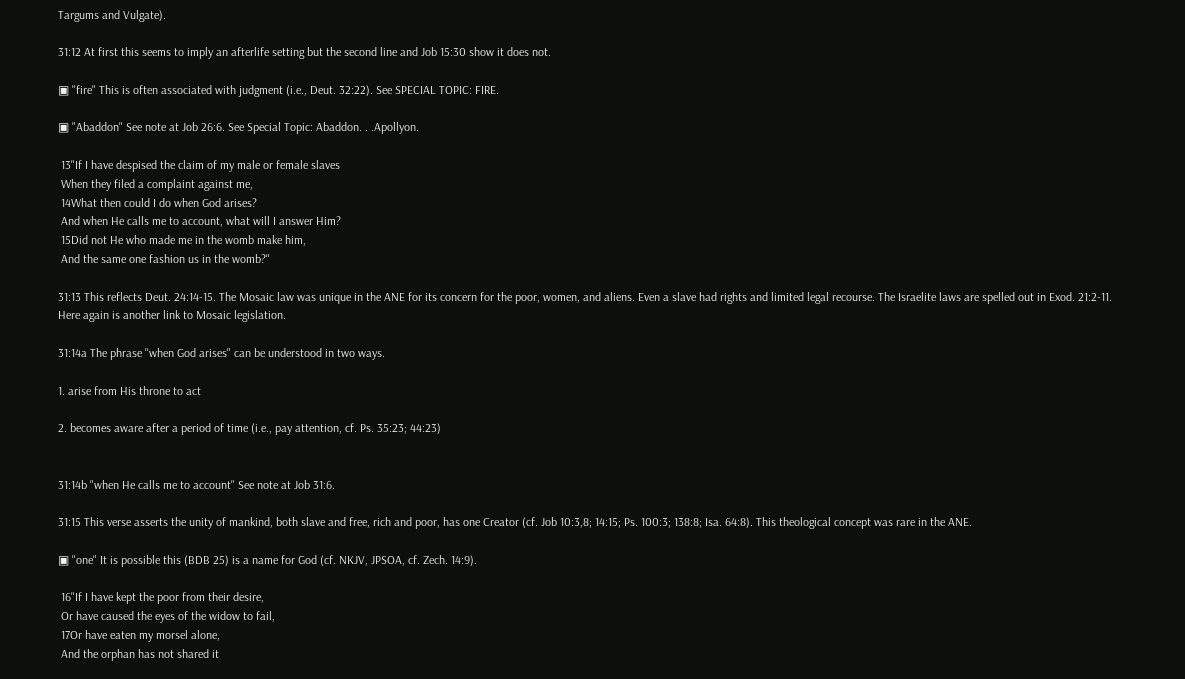Targums and Vulgate).

31:12 At first this seems to imply an afterlife setting but the second line and Job 15:30 show it does not.

▣ "fire" This is often associated with judgment (i.e., Deut. 32:22). See SPECIAL TOPIC: FIRE.

▣ "Abaddon" See note at Job 26:6. See Special Topic: Abaddon. . .Apollyon.

 13"If I have despised the claim of my male or female slaves
 When they filed a complaint against me,
 14What then could I do when God arises?
 And when He calls me to account, what will I answer Him?
 15Did not He who made me in the womb make him,
 And the same one fashion us in the womb?"

31:13 This reflects Deut. 24:14-15. The Mosaic law was unique in the ANE for its concern for the poor, women, and aliens. Even a slave had rights and limited legal recourse. The Israelite laws are spelled out in Exod. 21:2-11. Here again is another link to Mosaic legislation.

31:14a The phrase "when God arises" can be understood in two ways.

1. arise from His throne to act

2. becomes aware after a period of time (i.e., pay attention, cf. Ps. 35:23; 44:23)


31:14b "when He calls me to account" See note at Job 31:6.

31:15 This verse asserts the unity of mankind, both slave and free, rich and poor, has one Creator (cf. Job 10:3,8; 14:15; Ps. 100:3; 138:8; Isa. 64:8). This theological concept was rare in the ANE.

▣ "one" It is possible this (BDB 25) is a name for God (cf. NKJV, JPSOA, cf. Zech. 14:9).

 16"If I have kept the poor from their desire,
 Or have caused the eyes of the widow to fail,
 17Or have eaten my morsel alone,
 And the orphan has not shared it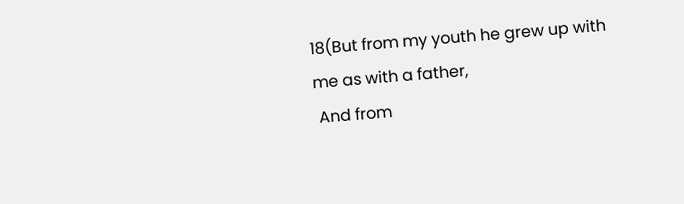18(But from my youth he grew up with me as with a father,
 And from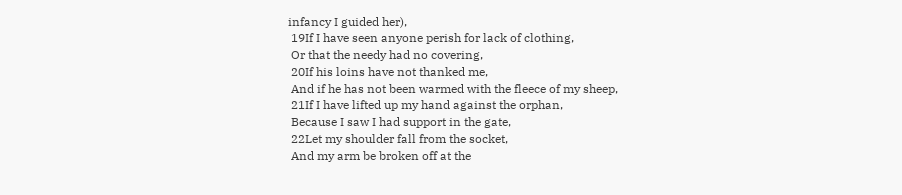infancy I guided her),
 19If I have seen anyone perish for lack of clothing,
 Or that the needy had no covering,
 20If his loins have not thanked me,
 And if he has not been warmed with the fleece of my sheep,
 21If I have lifted up my hand against the orphan,
 Because I saw I had support in the gate,
 22Let my shoulder fall from the socket,
 And my arm be broken off at the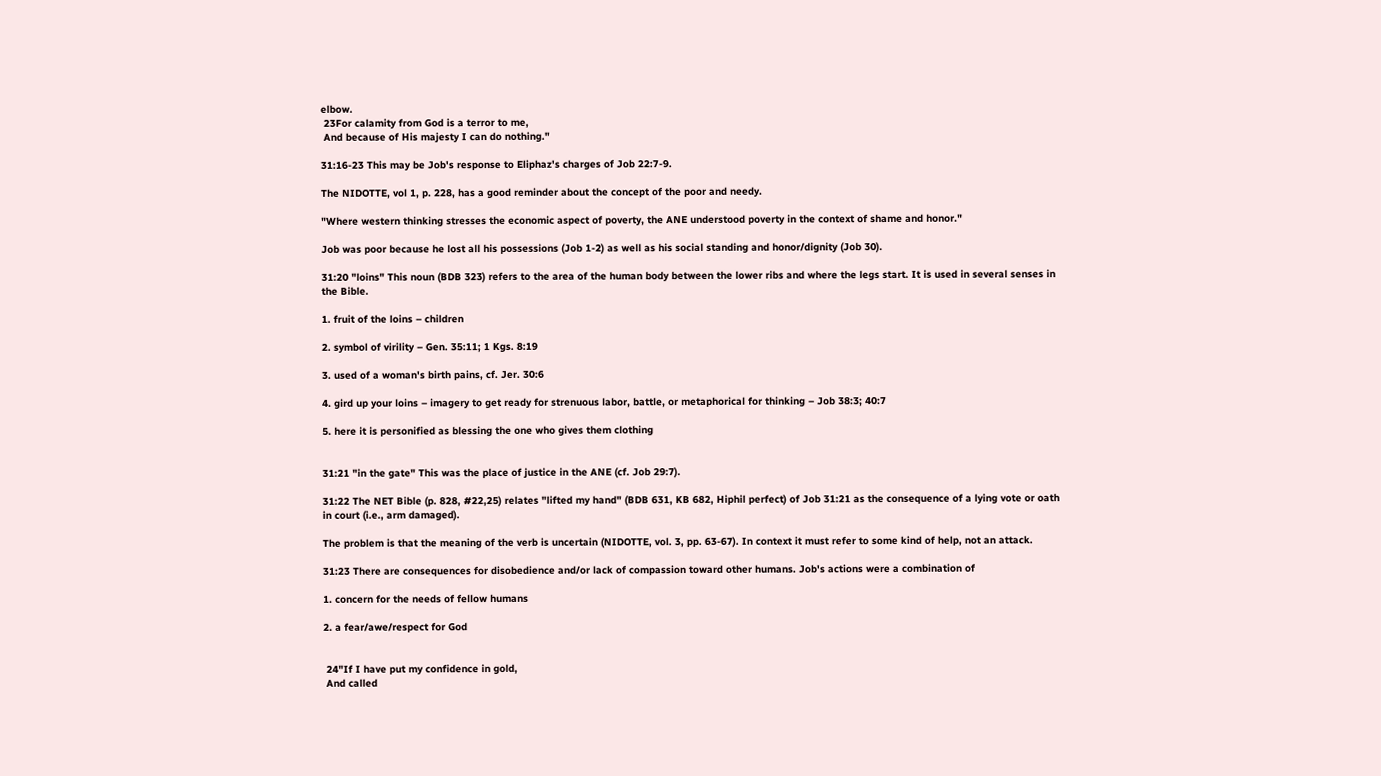elbow.
 23For calamity from God is a terror to me,
 And because of His majesty I can do nothing."

31:16-23 This may be Job's response to Eliphaz's charges of Job 22:7-9.

The NIDOTTE, vol 1, p. 228, has a good reminder about the concept of the poor and needy.

"Where western thinking stresses the economic aspect of poverty, the ANE understood poverty in the context of shame and honor."

Job was poor because he lost all his possessions (Job 1-2) as well as his social standing and honor/dignity (Job 30).

31:20 "loins" This noun (BDB 323) refers to the area of the human body between the lower ribs and where the legs start. It is used in several senses in the Bible.

1. fruit of the loins – children

2. symbol of virility – Gen. 35:11; 1 Kgs. 8:19

3. used of a woman's birth pains, cf. Jer. 30:6

4. gird up your loins – imagery to get ready for strenuous labor, battle, or metaphorical for thinking – Job 38:3; 40:7

5. here it is personified as blessing the one who gives them clothing


31:21 "in the gate" This was the place of justice in the ANE (cf. Job 29:7).

31:22 The NET Bible (p. 828, #22,25) relates "lifted my hand" (BDB 631, KB 682, Hiphil perfect) of Job 31:21 as the consequence of a lying vote or oath in court (i.e., arm damaged).

The problem is that the meaning of the verb is uncertain (NIDOTTE, vol. 3, pp. 63-67). In context it must refer to some kind of help, not an attack.

31:23 There are consequences for disobedience and/or lack of compassion toward other humans. Job's actions were a combination of

1. concern for the needs of fellow humans

2. a fear/awe/respect for God


 24"If I have put my confidence in gold,
 And called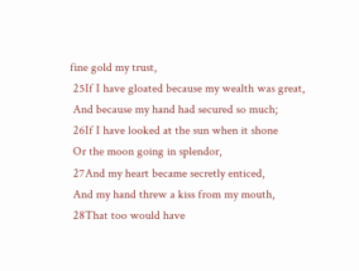fine gold my trust,
 25If I have gloated because my wealth was great,
 And because my hand had secured so much;
 26If I have looked at the sun when it shone
 Or the moon going in splendor,
 27And my heart became secretly enticed,
 And my hand threw a kiss from my mouth,
 28That too would have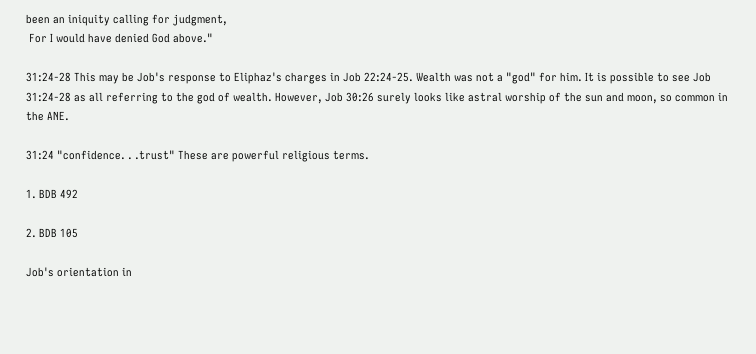been an iniquity calling for judgment,
 For I would have denied God above."

31:24-28 This may be Job's response to Eliphaz's charges in Job 22:24-25. Wealth was not a "god" for him. It is possible to see Job 31:24-28 as all referring to the god of wealth. However, Job 30:26 surely looks like astral worship of the sun and moon, so common in the ANE.

31:24 "confidence. . .trust" These are powerful religious terms.

1. BDB 492

2. BDB 105

Job's orientation in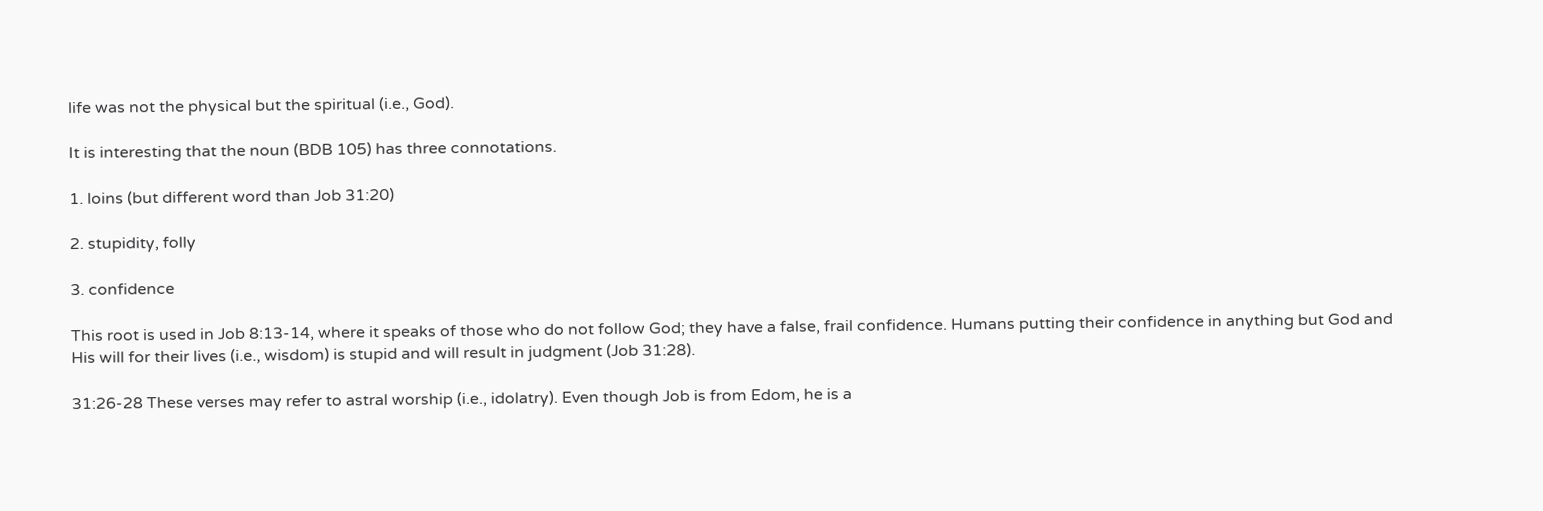life was not the physical but the spiritual (i.e., God).

It is interesting that the noun (BDB 105) has three connotations.

1. loins (but different word than Job 31:20)

2. stupidity, folly

3. confidence

This root is used in Job 8:13-14, where it speaks of those who do not follow God; they have a false, frail confidence. Humans putting their confidence in anything but God and His will for their lives (i.e., wisdom) is stupid and will result in judgment (Job 31:28).

31:26-28 These verses may refer to astral worship (i.e., idolatry). Even though Job is from Edom, he is a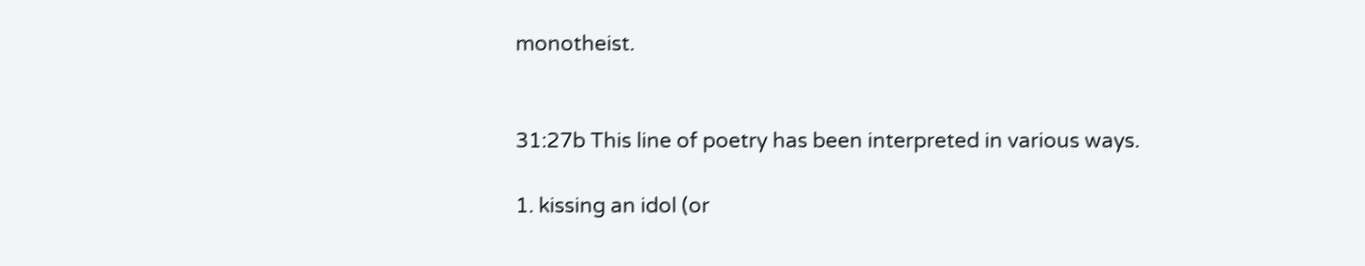monotheist.


31:27b This line of poetry has been interpreted in various ways.

1. kissing an idol (or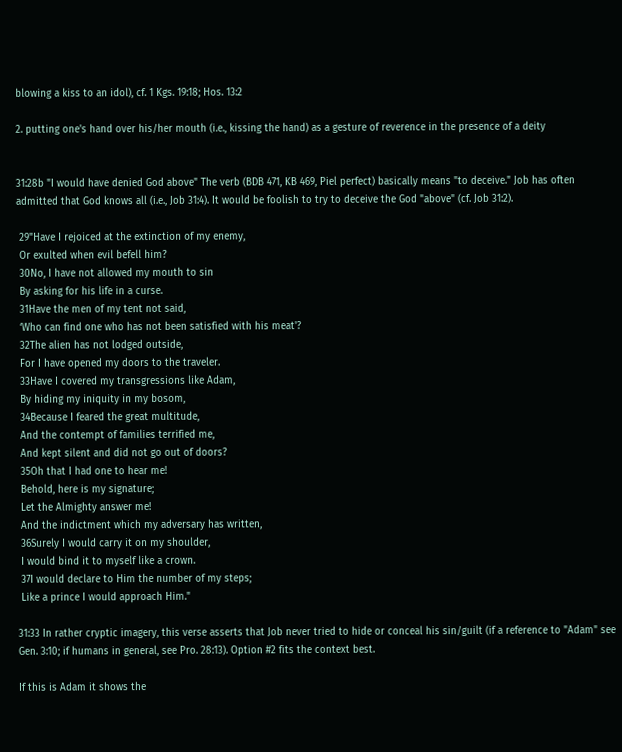blowing a kiss to an idol), cf. 1 Kgs. 19:18; Hos. 13:2

2. putting one's hand over his/her mouth (i.e., kissing the hand) as a gesture of reverence in the presence of a deity


31:28b "I would have denied God above" The verb (BDB 471, KB 469, Piel perfect) basically means "to deceive." Job has often admitted that God knows all (i.e., Job 31:4). It would be foolish to try to deceive the God "above" (cf. Job 31:2).

 29"Have I rejoiced at the extinction of my enemy,
 Or exulted when evil befell him?
 30No, I have not allowed my mouth to sin
 By asking for his life in a curse.
 31Have the men of my tent not said,
 ‘Who can find one who has not been satisfied with his meat'?
 32The alien has not lodged outside,
 For I have opened my doors to the traveler.
 33Have I covered my transgressions like Adam,
 By hiding my iniquity in my bosom,
 34Because I feared the great multitude,
 And the contempt of families terrified me,
 And kept silent and did not go out of doors?
 35Oh that I had one to hear me!
 Behold, here is my signature;
 Let the Almighty answer me!
 And the indictment which my adversary has written,
 36Surely I would carry it on my shoulder,
 I would bind it to myself like a crown.
 37I would declare to Him the number of my steps;
 Like a prince I would approach Him."

31:33 In rather cryptic imagery, this verse asserts that Job never tried to hide or conceal his sin/guilt (if a reference to "Adam" see Gen. 3:10; if humans in general, see Pro. 28:13). Option #2 fits the context best.

If this is Adam it shows the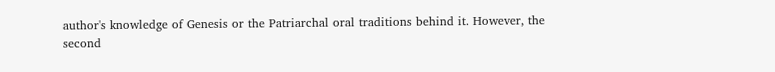author's knowledge of Genesis or the Patriarchal oral traditions behind it. However, the second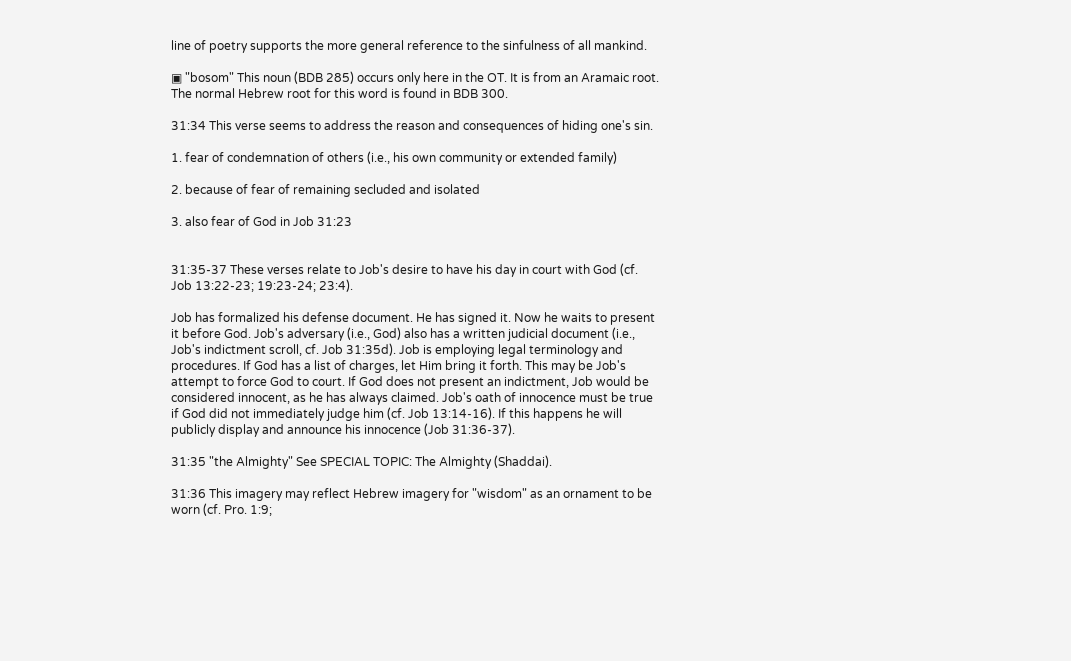line of poetry supports the more general reference to the sinfulness of all mankind.

▣ "bosom" This noun (BDB 285) occurs only here in the OT. It is from an Aramaic root. The normal Hebrew root for this word is found in BDB 300.

31:34 This verse seems to address the reason and consequences of hiding one's sin.

1. fear of condemnation of others (i.e., his own community or extended family)

2. because of fear of remaining secluded and isolated

3. also fear of God in Job 31:23


31:35-37 These verses relate to Job's desire to have his day in court with God (cf. Job 13:22-23; 19:23-24; 23:4).

Job has formalized his defense document. He has signed it. Now he waits to present it before God. Job's adversary (i.e., God) also has a written judicial document (i.e., Job's indictment scroll, cf. Job 31:35d). Job is employing legal terminology and procedures. If God has a list of charges, let Him bring it forth. This may be Job's attempt to force God to court. If God does not present an indictment, Job would be considered innocent, as he has always claimed. Job's oath of innocence must be true if God did not immediately judge him (cf. Job 13:14-16). If this happens he will publicly display and announce his innocence (Job 31:36-37).

31:35 "the Almighty" See SPECIAL TOPIC: The Almighty (Shaddai).

31:36 This imagery may reflect Hebrew imagery for "wisdom" as an ornament to be worn (cf. Pro. 1:9;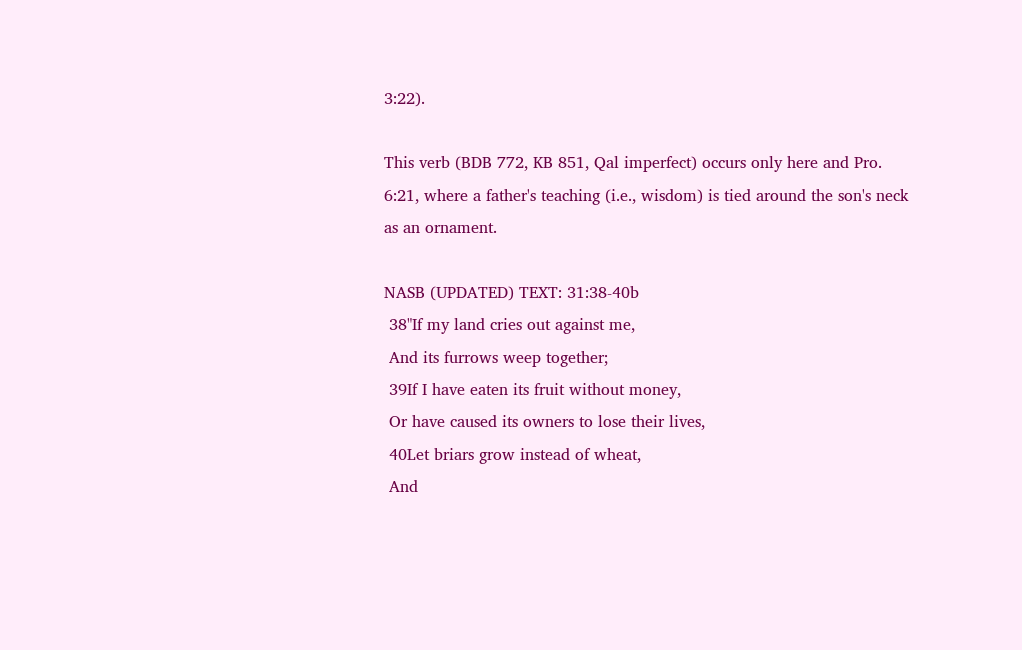3:22).

This verb (BDB 772, KB 851, Qal imperfect) occurs only here and Pro. 6:21, where a father's teaching (i.e., wisdom) is tied around the son's neck as an ornament.

NASB (UPDATED) TEXT: 31:38-40b
 38"If my land cries out against me,
 And its furrows weep together;
 39If I have eaten its fruit without money,
 Or have caused its owners to lose their lives,
 40Let briars grow instead of wheat,
 And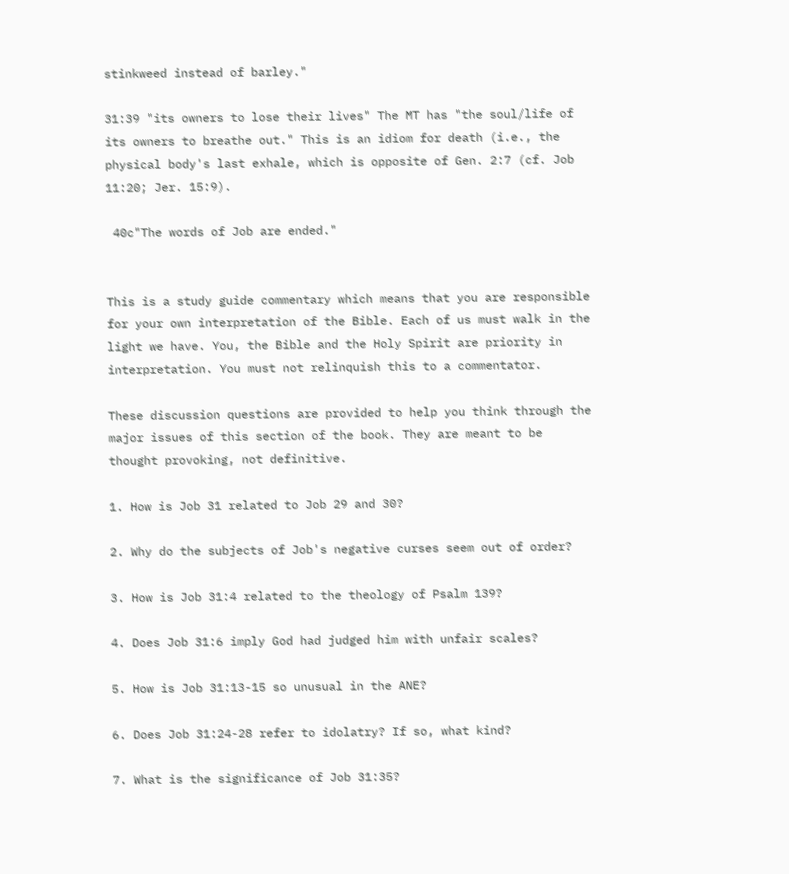stinkweed instead of barley."

31:39 "its owners to lose their lives" The MT has "the soul/life of its owners to breathe out." This is an idiom for death (i.e., the physical body's last exhale, which is opposite of Gen. 2:7 (cf. Job 11:20; Jer. 15:9).

 40c"The words of Job are ended."


This is a study guide commentary which means that you are responsible for your own interpretation of the Bible. Each of us must walk in the light we have. You, the Bible and the Holy Spirit are priority in interpretation. You must not relinquish this to a commentator.

These discussion questions are provided to help you think through the major issues of this section of the book. They are meant to be thought provoking, not definitive.

1. How is Job 31 related to Job 29 and 30?

2. Why do the subjects of Job's negative curses seem out of order?

3. How is Job 31:4 related to the theology of Psalm 139?

4. Does Job 31:6 imply God had judged him with unfair scales?

5. How is Job 31:13-15 so unusual in the ANE?

6. Does Job 31:24-28 refer to idolatry? If so, what kind?

7. What is the significance of Job 31:35?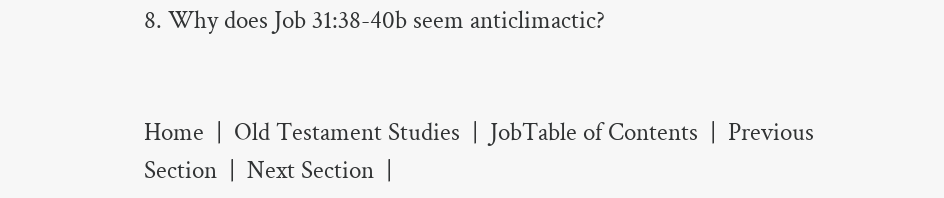8. Why does Job 31:38-40b seem anticlimactic?


Home  |  Old Testament Studies  |  JobTable of Contents  |  Previous Section  |  Next Section  |